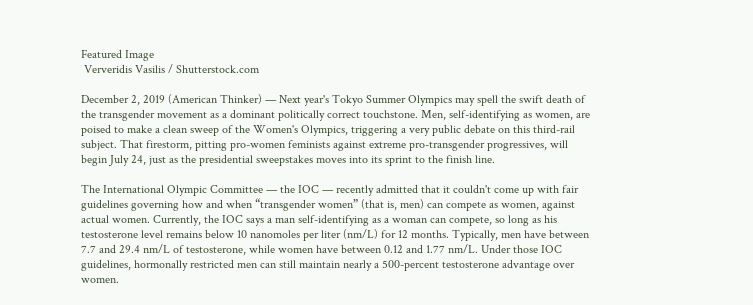Featured Image
 Ververidis Vasilis / Shutterstock.com

December 2, 2019 (American Thinker) — Next year's Tokyo Summer Olympics may spell the swift death of the transgender movement as a dominant politically correct touchstone. Men, self-identifying as women, are poised to make a clean sweep of the Women's Olympics, triggering a very public debate on this third-rail subject. That firestorm, pitting pro-women feminists against extreme pro-transgender progressives, will begin July 24, just as the presidential sweepstakes moves into its sprint to the finish line.

The International Olympic Committee — the IOC — recently admitted that it couldn't come up with fair guidelines governing how and when “transgender women” (that is, men) can compete as women, against actual women. Currently, the IOC says a man self-identifying as a woman can compete, so long as his testosterone level remains below 10 nanomoles per liter (nm/L) for 12 months. Typically, men have between 7.7 and 29.4 nm/L of testosterone, while women have between 0.12 and 1.77 nm/L. Under those IOC guidelines, hormonally restricted men can still maintain nearly a 500-percent testosterone advantage over women.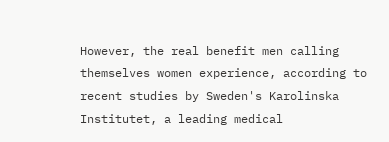However, the real benefit men calling themselves women experience, according to recent studies by Sweden's Karolinska Institutet, a leading medical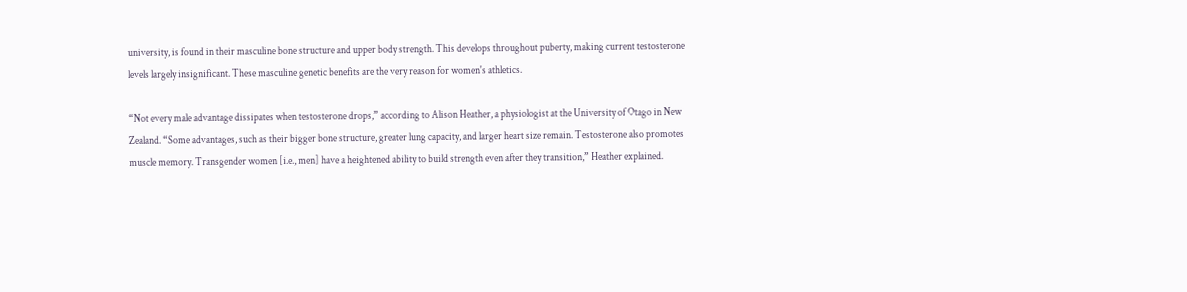university, is found in their masculine bone structure and upper body strength. This develops throughout puberty, making current testosterone levels largely insignificant. These masculine genetic benefits are the very reason for women's athletics.

“Not every male advantage dissipates when testosterone drops,” according to Alison Heather, a physiologist at the University of Otago in New Zealand. “Some advantages, such as their bigger bone structure, greater lung capacity, and larger heart size remain. Testosterone also promotes muscle memory. Transgender women [i.e., men] have a heightened ability to build strength even after they transition,” Heather explained.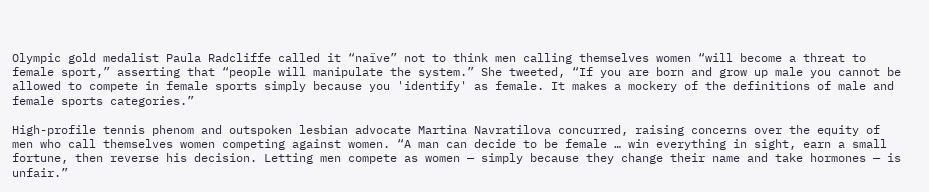Olympic gold medalist Paula Radcliffe called it “naïve” not to think men calling themselves women “will become a threat to female sport,” asserting that “people will manipulate the system.” She tweeted, “If you are born and grow up male you cannot be allowed to compete in female sports simply because you 'identify' as female. It makes a mockery of the definitions of male and female sports categories.”

High-profile tennis phenom and outspoken lesbian advocate Martina Navratilova concurred, raising concerns over the equity of men who call themselves women competing against women. “A man can decide to be female … win everything in sight, earn a small fortune, then reverse his decision. Letting men compete as women — simply because they change their name and take hormones — is unfair.”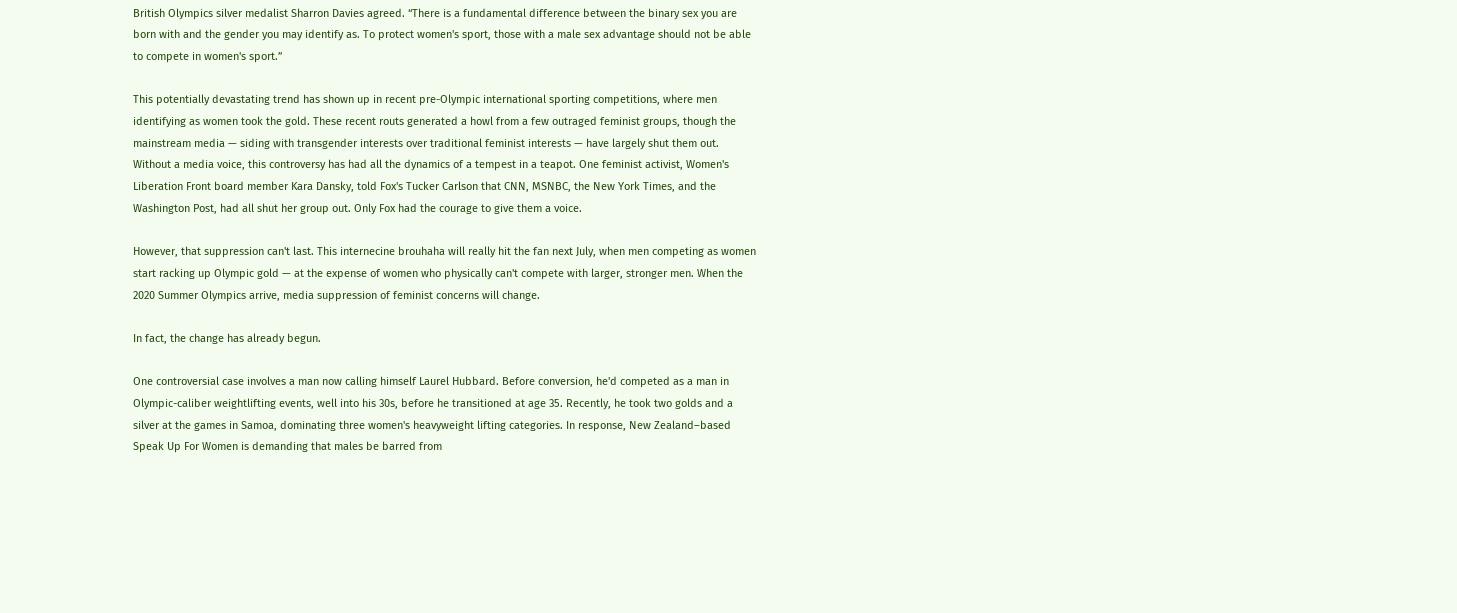British Olympics silver medalist Sharron Davies agreed. “There is a fundamental difference between the binary sex you are born with and the gender you may identify as. To protect women's sport, those with a male sex advantage should not be able to compete in women's sport.”

This potentially devastating trend has shown up in recent pre-Olympic international sporting competitions, where men identifying as women took the gold. These recent routs generated a howl from a few outraged feminist groups, though the mainstream media — siding with transgender interests over traditional feminist interests — have largely shut them out. Without a media voice, this controversy has had all the dynamics of a tempest in a teapot. One feminist activist, Women's Liberation Front board member Kara Dansky, told Fox's Tucker Carlson that CNN, MSNBC, the New York Times, and the Washington Post, had all shut her group out. Only Fox had the courage to give them a voice.

However, that suppression can't last. This internecine brouhaha will really hit the fan next July, when men competing as women start racking up Olympic gold — at the expense of women who physically can't compete with larger, stronger men. When the 2020 Summer Olympics arrive, media suppression of feminist concerns will change.

In fact, the change has already begun.

One controversial case involves a man now calling himself Laurel Hubbard. Before conversion, he'd competed as a man in Olympic-caliber weightlifting events, well into his 30s, before he transitioned at age 35. Recently, he took two golds and a silver at the games in Samoa, dominating three women's heavyweight lifting categories. In response, New Zealand–based Speak Up For Women is demanding that males be barred from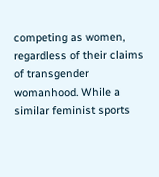competing as women, regardless of their claims of transgender womanhood. While a similar feminist sports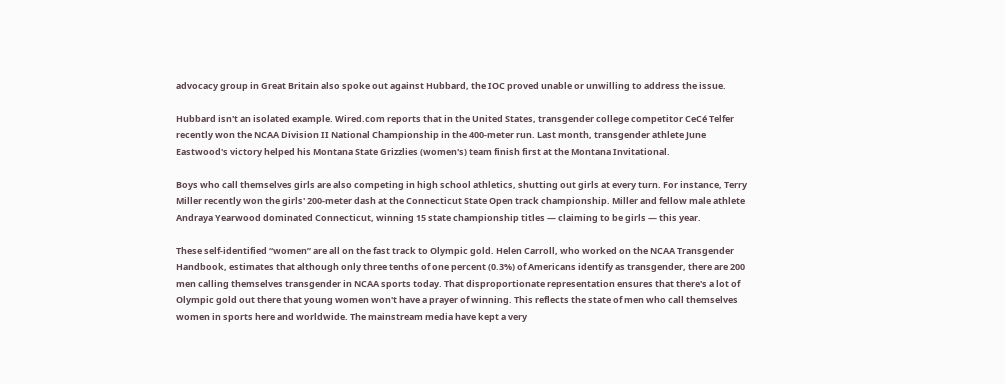advocacy group in Great Britain also spoke out against Hubbard, the IOC proved unable or unwilling to address the issue.

Hubbard isn't an isolated example. Wired.com reports that in the United States, transgender college competitor CeCé Telfer recently won the NCAA Division II National Championship in the 400-meter run. Last month, transgender athlete June Eastwood's victory helped his Montana State Grizzlies (women's) team finish first at the Montana Invitational.

Boys who call themselves girls are also competing in high school athletics, shutting out girls at every turn. For instance, Terry Miller recently won the girls' 200-meter dash at the Connecticut State Open track championship. Miller and fellow male athlete Andraya Yearwood dominated Connecticut, winning 15 state championship titles — claiming to be girls — this year.

These self-identified “women” are all on the fast track to Olympic gold. Helen Carroll, who worked on the NCAA Transgender Handbook, estimates that although only three tenths of one percent (0.3%) of Americans identify as transgender, there are 200 men calling themselves transgender in NCAA sports today. That disproportionate representation ensures that there's a lot of Olympic gold out there that young women won't have a prayer of winning. This reflects the state of men who call themselves women in sports here and worldwide. The mainstream media have kept a very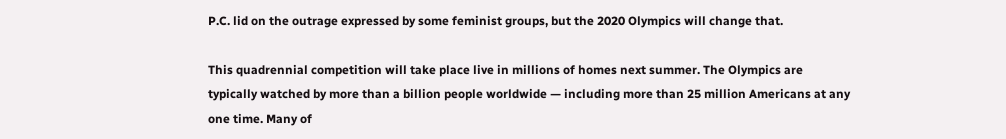P.C. lid on the outrage expressed by some feminist groups, but the 2020 Olympics will change that.

This quadrennial competition will take place live in millions of homes next summer. The Olympics are typically watched by more than a billion people worldwide — including more than 25 million Americans at any one time. Many of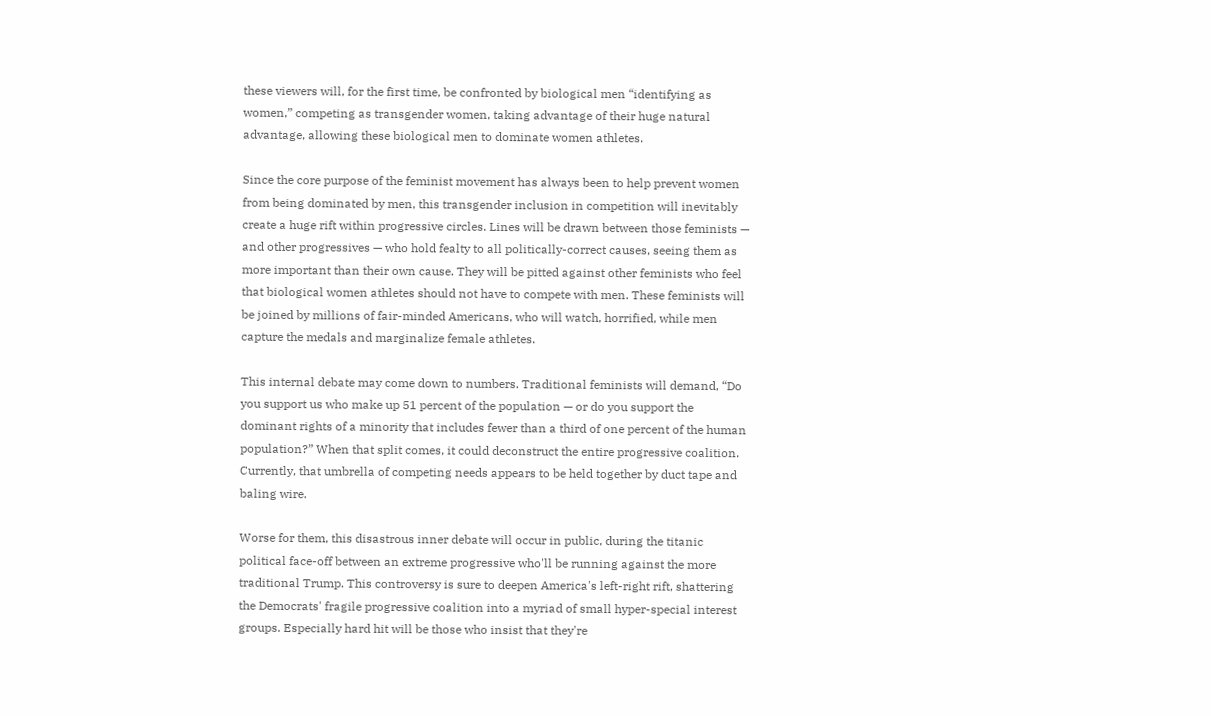these viewers will, for the first time, be confronted by biological men “identifying as women,” competing as transgender women, taking advantage of their huge natural advantage, allowing these biological men to dominate women athletes.

Since the core purpose of the feminist movement has always been to help prevent women from being dominated by men, this transgender inclusion in competition will inevitably create a huge rift within progressive circles. Lines will be drawn between those feminists — and other progressives — who hold fealty to all politically-correct causes, seeing them as more important than their own cause. They will be pitted against other feminists who feel that biological women athletes should not have to compete with men. These feminists will be joined by millions of fair-minded Americans, who will watch, horrified, while men capture the medals and marginalize female athletes.

This internal debate may come down to numbers. Traditional feminists will demand, “Do you support us who make up 51 percent of the population — or do you support the dominant rights of a minority that includes fewer than a third of one percent of the human population?” When that split comes, it could deconstruct the entire progressive coalition. Currently, that umbrella of competing needs appears to be held together by duct tape and baling wire.

Worse for them, this disastrous inner debate will occur in public, during the titanic political face-off between an extreme progressive who'll be running against the more traditional Trump. This controversy is sure to deepen America's left-right rift, shattering the Democrats' fragile progressive coalition into a myriad of small hyper-special interest groups. Especially hard hit will be those who insist that they're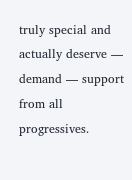truly special and actually deserve — demand — support from all progressives.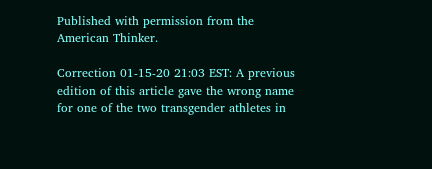Published with permission from the American Thinker.

Correction 01-15-20 21:03 EST: A previous edition of this article gave the wrong name for one of the two transgender athletes in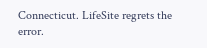Connecticut. LifeSite regrets the error.